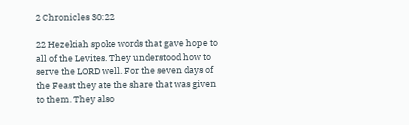2 Chronicles 30:22

22 Hezekiah spoke words that gave hope to all of the Levites. They understood how to serve the LORD well. For the seven days of the Feast they ate the share that was given to them. They also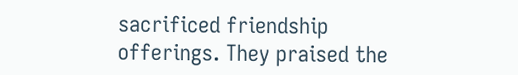sacrificed friendship offerings. They praised the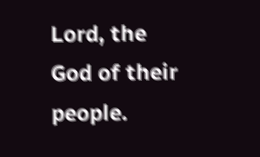Lord, the God of their people.